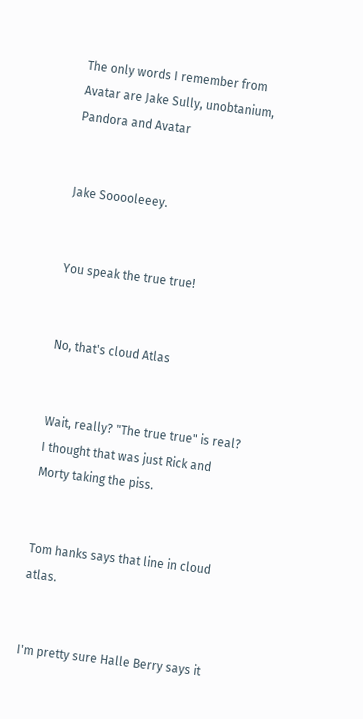The only words I remember from Avatar are Jake Sully, unobtanium, Pandora and Avatar


Jake Sooooleeey.


You speak the true true!


No, that's cloud Atlas


Wait, really? "The true true" is real? I thought that was just Rick and Morty taking the piss.


Tom hanks says that line in cloud atlas.


I'm pretty sure Halle Berry says it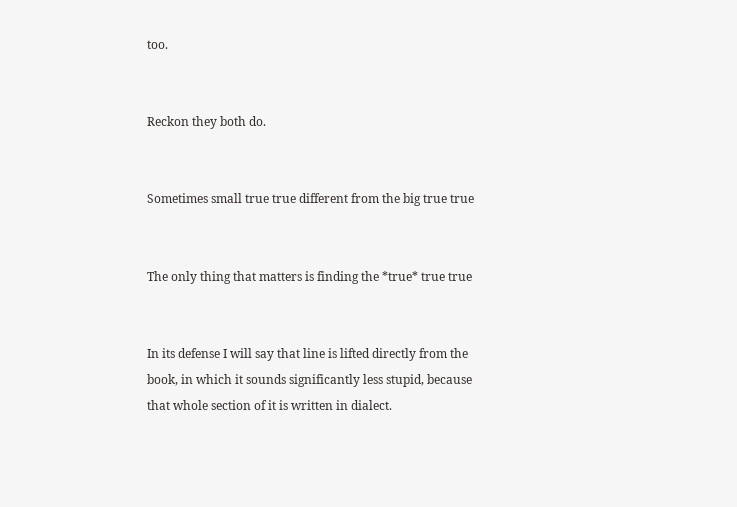too.


Reckon they both do.


Sometimes small true true different from the big true true


The only thing that matters is finding the *true* true true


In its defense I will say that line is lifted directly from the book, in which it sounds significantly less stupid, because that whole section of it is written in dialect.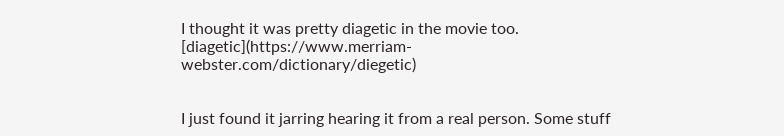I thought it was pretty diagetic in the movie too. [diagetic](https://www.merriam-webster.com/dictionary/diegetic)


I just found it jarring hearing it from a real person. Some stuff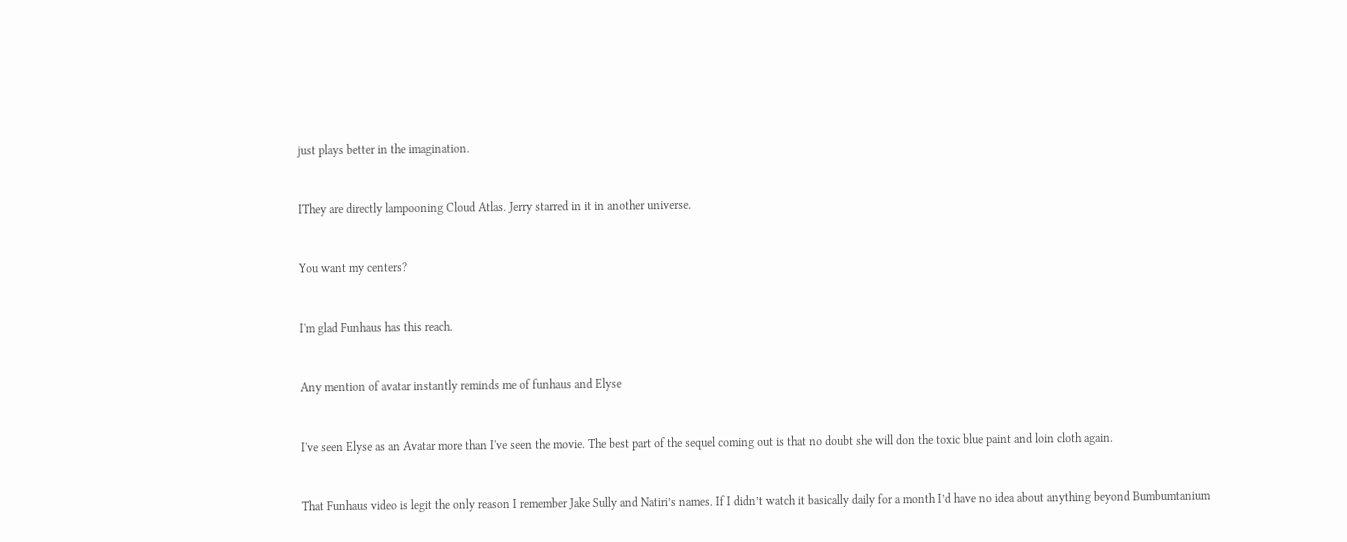just plays better in the imagination.


IThey are directly lampooning Cloud Atlas. Jerry starred in it in another universe.


You want my centers?


I'm glad Funhaus has this reach.


Any mention of avatar instantly reminds me of funhaus and Elyse


I've seen Elyse as an Avatar more than I've seen the movie. The best part of the sequel coming out is that no doubt she will don the toxic blue paint and loin cloth again.


That Funhaus video is legit the only reason I remember Jake Sully and Natiri’s names. If I didn’t watch it basically daily for a month I’d have no idea about anything beyond Bumbumtanium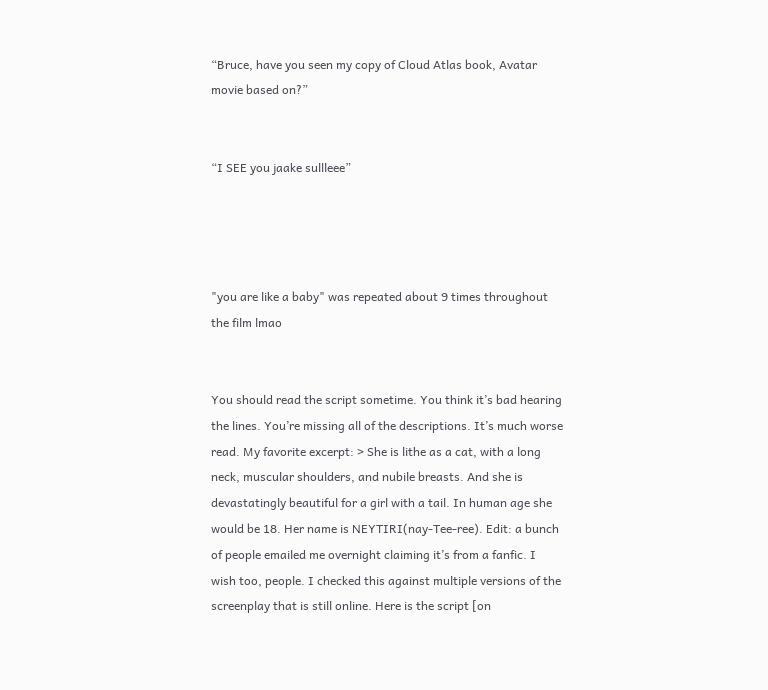“Bruce, have you seen my copy of Cloud Atlas book, Avatar movie based on?”


“I SEE you jaake sullleee”




"you are like a baby" was repeated about 9 times throughout the film lmao


You should read the script sometime. You think it’s bad hearing the lines. You’re missing all of the descriptions. It’s much worse read. My favorite excerpt: > She is lithe as a cat, with a long neck, muscular shoulders, and nubile breasts. And she is devastatingly beautiful for a girl with a tail. In human age she would be 18. Her name is NEYTIRI(nay-Tee-ree). Edit: a bunch of people emailed me overnight claiming it’s from a fanfic. I wish too, people. I checked this against multiple versions of the screenplay that is still online. Here is the script [on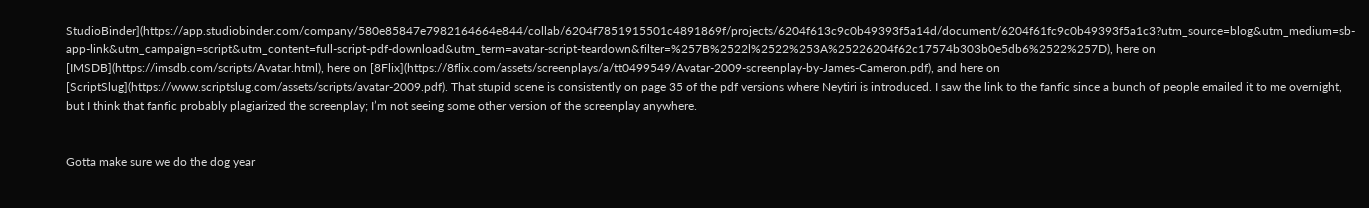StudioBinder](https://app.studiobinder.com/company/580e85847e7982164664e844/collab/6204f7851915501c4891869f/projects/6204f613c9c0b49393f5a14d/document/6204f61fc9c0b49393f5a1c3?utm_source=blog&utm_medium=sb-app-link&utm_campaign=script&utm_content=full-script-pdf-download&utm_term=avatar-script-teardown&filter=%257B%2522l%2522%253A%25226204f62c17574b303b0e5db6%2522%257D), here on [IMSDB](https://imsdb.com/scripts/Avatar.html), here on [8Flix](https://8flix.com/assets/screenplays/a/tt0499549/Avatar-2009-screenplay-by-James-Cameron.pdf), and here on [ScriptSlug](https://www.scriptslug.com/assets/scripts/avatar-2009.pdf). That stupid scene is consistently on page 35 of the pdf versions where Neytiri is introduced. I saw the link to the fanfic since a bunch of people emailed it to me overnight, but I think that fanfic probably plagiarized the screenplay; I’m not seeing some other version of the screenplay anywhere.


Gotta make sure we do the dog year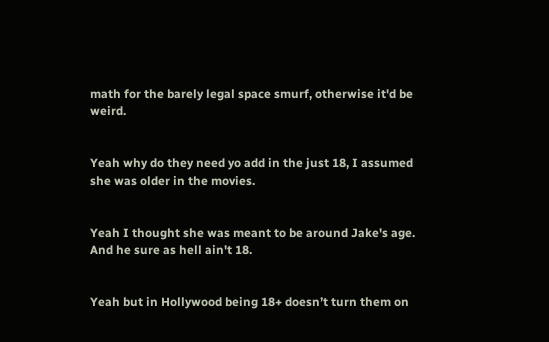math for the barely legal space smurf, otherwise it'd be weird.


Yeah why do they need yo add in the just 18, I assumed she was older in the movies.


Yeah I thought she was meant to be around Jake's age. And he sure as hell ain't 18.


Yeah but in Hollywood being 18+ doesn’t turn them on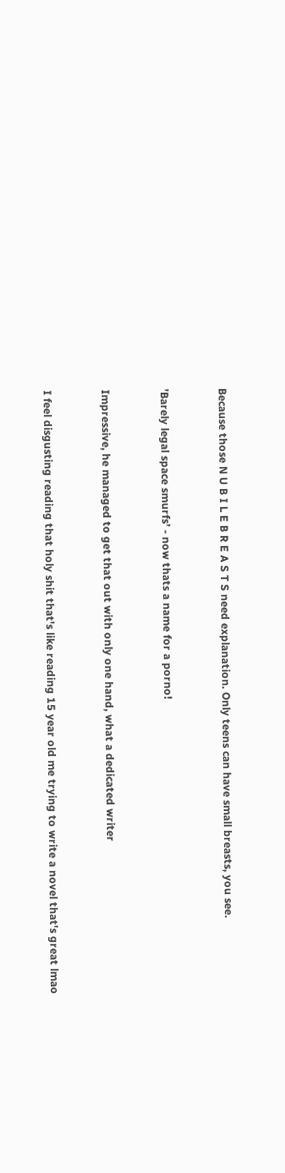Because those N U B I L E B R E A S T S need explanation. Only teens can have small breasts, you see.


’Barely legal space smurfs’ - now thats a name for a porno!


Impressive, he managed to get that out with only one hand, what a dedicated writer


I feel disgusting reading that holy shit that's like reading 15 year old me trying to write a novel that's great lmao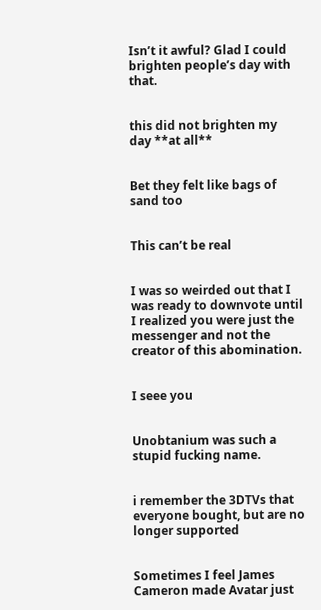Isn’t it awful? Glad I could brighten people’s day with that.


this did not brighten my day **at all**


Bet they felt like bags of sand too


This can’t be real


I was so weirded out that I was ready to downvote until I realized you were just the messenger and not the creator of this abomination.


I seee you


Unobtanium was such a stupid fucking name.


i remember the 3DTVs that everyone bought, but are no longer supported


Sometimes I feel James Cameron made Avatar just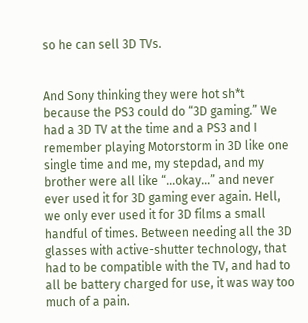so he can sell 3D TVs.


And Sony thinking they were hot sh*t because the PS3 could do “3D gaming.” We had a 3D TV at the time and a PS3 and I remember playing Motorstorm in 3D like one single time and me, my stepdad, and my brother were all like “…okay…” and never ever used it for 3D gaming ever again. Hell, we only ever used it for 3D films a small handful of times. Between needing all the 3D glasses with active-shutter technology, that had to be compatible with the TV, and had to all be battery charged for use, it was way too much of a pain.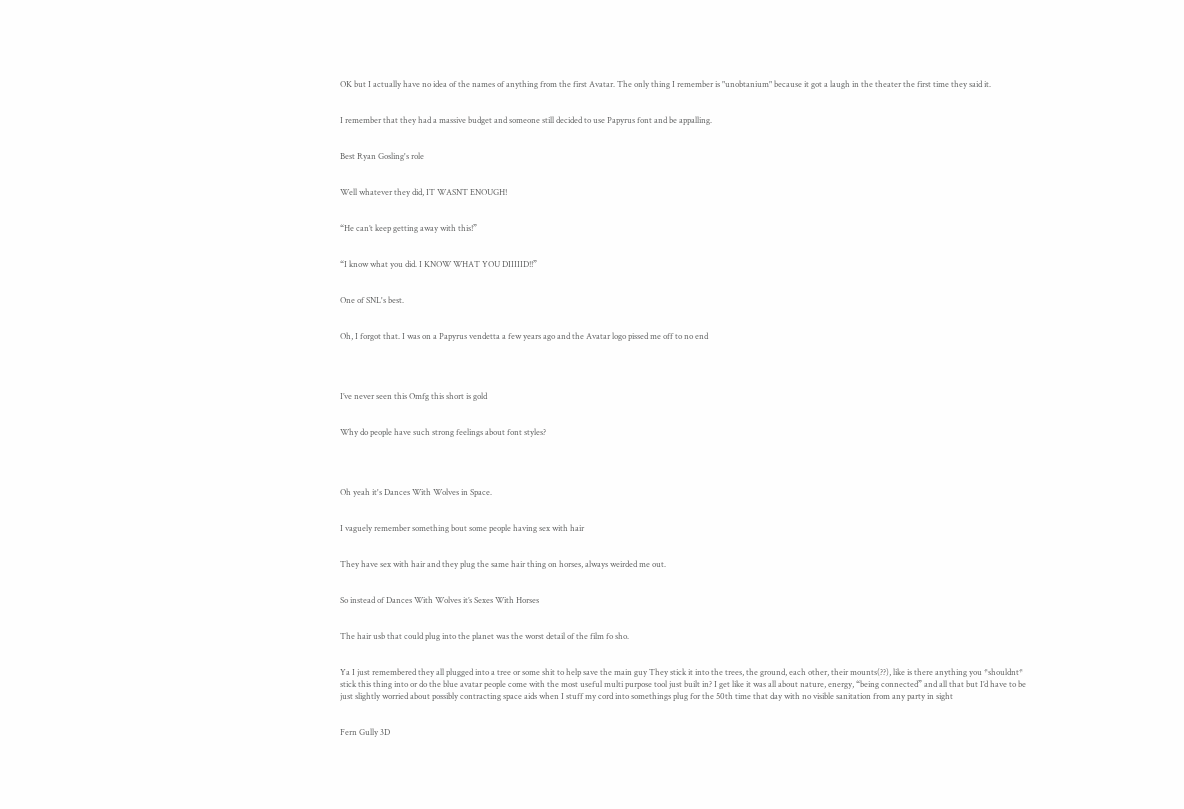OK but I actually have no idea of the names of anything from the first Avatar. The only thing I remember is "unobtanium" because it got a laugh in the theater the first time they said it.


I remember that they had a massive budget and someone still decided to use Papyrus font and be appalling.


Best Ryan Gosling's role


Well whatever they did, IT WASNT ENOUGH!


“He can’t keep getting away with this!”


“I know what you did. I KNOW WHAT YOU DIIIIID!!”


One of SNL's best.


Oh, I forgot that. I was on a Papyrus vendetta a few years ago and the Avatar logo pissed me off to no end




I’ve never seen this Omfg this short is gold


Why do people have such strong feelings about font styles?




Oh yeah it's Dances With Wolves in Space.


I vaguely remember something bout some people having sex with hair


They have sex with hair and they plug the same hair thing on horses, always weirded me out.


So instead of Dances With Wolves it’s Sexes With Horses


The hair usb that could plug into the planet was the worst detail of the film fo sho.


Ya I just remembered they all plugged into a tree or some shit to help save the main guy They stick it into the trees, the ground, each other, their mounts(??), like is there anything you *shouldnt* stick this thing into or do the blue avatar people come with the most useful multi purpose tool just built in? I get like it was all about nature, energy, “being connected” and all that but I’d have to be just slightly worried about possibly contracting space aids when I stuff my cord into somethings plug for the 50th time that day with no visible sanitation from any party in sight


Fern Gully 3D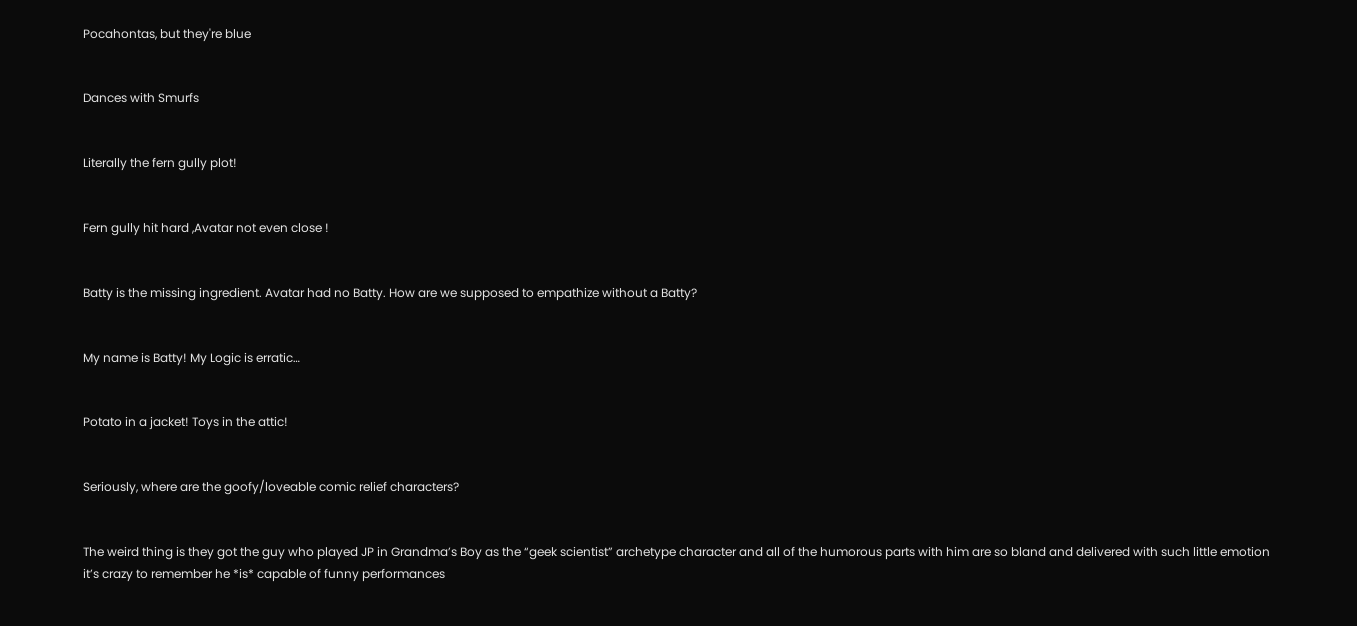Pocahontas, but they're blue


Dances with Smurfs


Literally the fern gully plot!


Fern gully hit hard ,Avatar not even close !


Batty is the missing ingredient. Avatar had no Batty. How are we supposed to empathize without a Batty?


My name is Batty! My Logic is erratic…


Potato in a jacket! Toys in the attic!


Seriously, where are the goofy/loveable comic relief characters?


The weird thing is they got the guy who played JP in Grandma’s Boy as the “geek scientist” archetype character and all of the humorous parts with him are so bland and delivered with such little emotion it’s crazy to remember he *is* capable of funny performances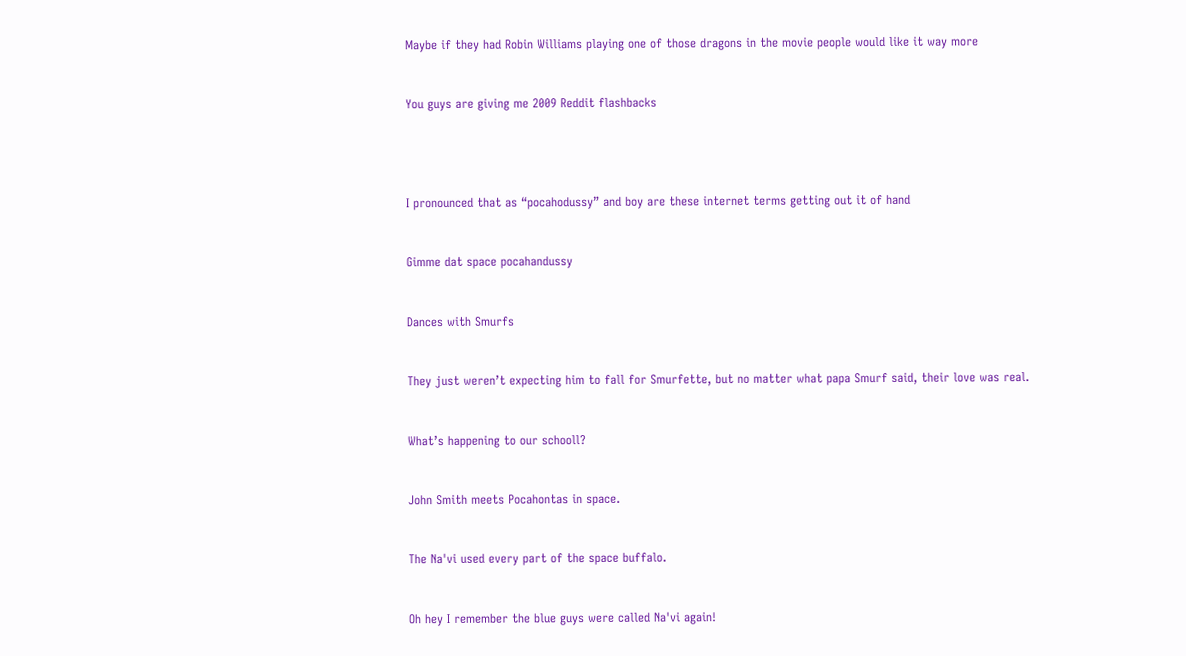Maybe if they had Robin Williams playing one of those dragons in the movie people would like it way more


You guys are giving me 2009 Reddit flashbacks




I pronounced that as “pocahodussy” and boy are these internet terms getting out it of hand


Gimme dat space pocahandussy


Dances with Smurfs


They just weren’t expecting him to fall for Smurfette, but no matter what papa Smurf said, their love was real.


What’s happening to our schooll?


John Smith meets Pocahontas in space.


The Na'vi used every part of the space buffalo.


Oh hey I remember the blue guys were called Na'vi again!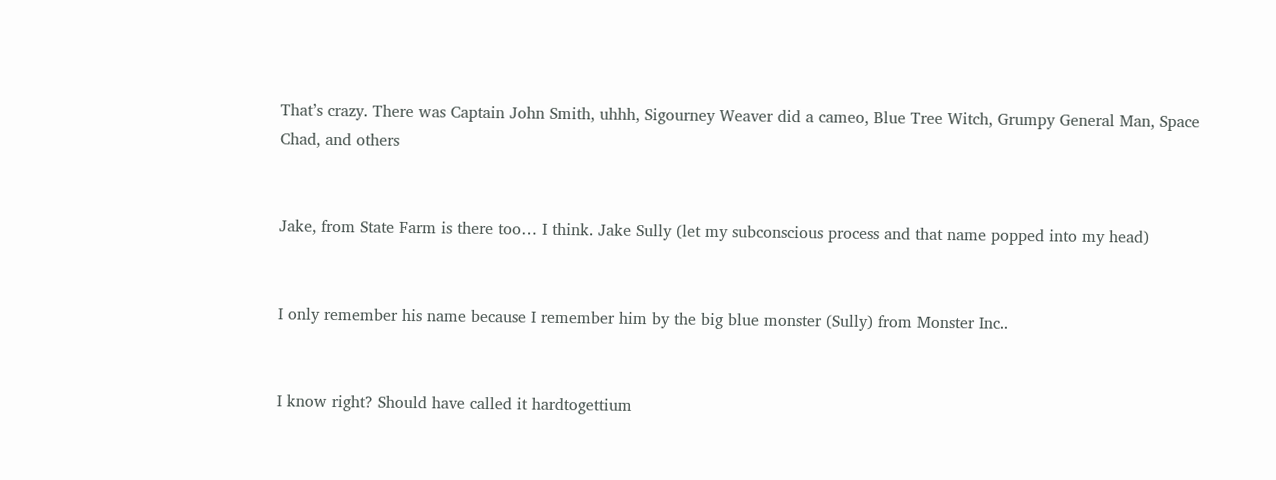That’s crazy. There was Captain John Smith, uhhh, Sigourney Weaver did a cameo, Blue Tree Witch, Grumpy General Man, Space Chad, and others


Jake, from State Farm is there too… I think. Jake Sully (let my subconscious process and that name popped into my head)


I only remember his name because I remember him by the big blue monster (Sully) from Monster Inc..


I know right? Should have called it hardtogettium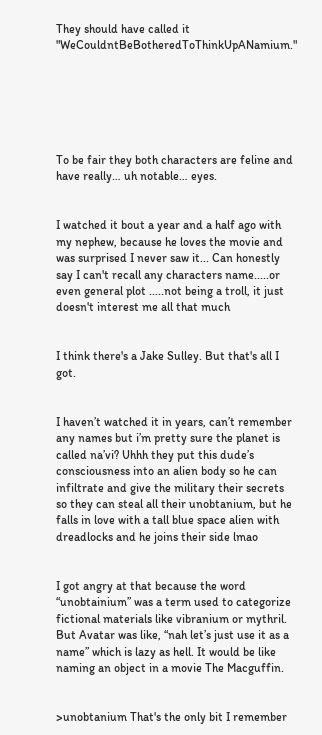They should have called it "WeCouldntBeBotheredToThinkUpANamium."






To be fair they both characters are feline and have really… uh notable… eyes.


I watched it bout a year and a half ago with my nephew, because he loves the movie and was surprised I never saw it... Can honestly say I can't recall any characters name.....or even general plot .....not being a troll, it just doesn't interest me all that much


I think there's a Jake Sulley. But that's all I got.


I haven’t watched it in years, can’t remember any names but i’m pretty sure the planet is called na’vi? Uhhh they put this dude’s consciousness into an alien body so he can infiltrate and give the military their secrets so they can steal all their unobtanium, but he falls in love with a tall blue space alien with dreadlocks and he joins their side lmao


I got angry at that because the word “unobtainium” was a term used to categorize fictional materials like vibranium or mythril. But Avatar was like, “nah let’s just use it as a name” which is lazy as hell. It would be like naming an object in a movie The Macguffin.


>unobtanium That's the only bit I remember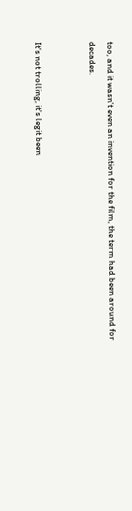too, and it wasn't even an invention for the film, the term had been around for decades.


It's not trolling, it's legit been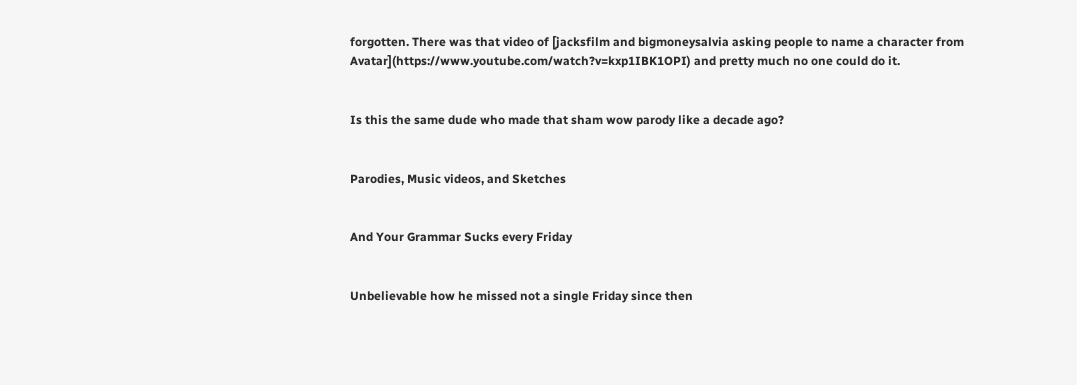forgotten. There was that video of [jacksfilm and bigmoneysalvia asking people to name a character from Avatar](https://www.youtube.com/watch?v=kxp1IBK1OPI) and pretty much no one could do it.


Is this the same dude who made that sham wow parody like a decade ago?


Parodies, Music videos, and Sketches


And Your Grammar Sucks every Friday


Unbelievable how he missed not a single Friday since then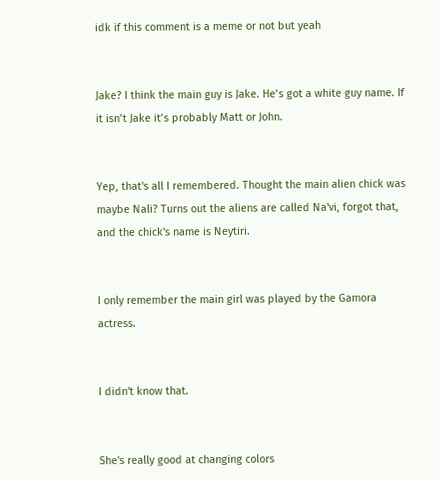idk if this comment is a meme or not but yeah


Jake? I think the main guy is Jake. He’s got a white guy name. If it isn’t Jake it’s probably Matt or John.


Yep, that's all I remembered. Thought the main alien chick was maybe Nali? Turns out the aliens are called Na'vi, forgot that, and the chick's name is Neytiri.


I only remember the main girl was played by the Gamora actress.


I didn't know that.


She's really good at changing colors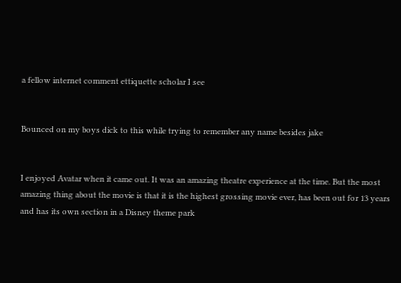a fellow internet comment ettiquette scholar I see


Bounced on my boys dick to this while trying to remember any name besides jake


I enjoyed Avatar when it came out. It was an amazing theatre experience at the time. But the most amazing thing about the movie is that it is the highest grossing movie ever, has been out for 13 years and has its own section in a Disney theme park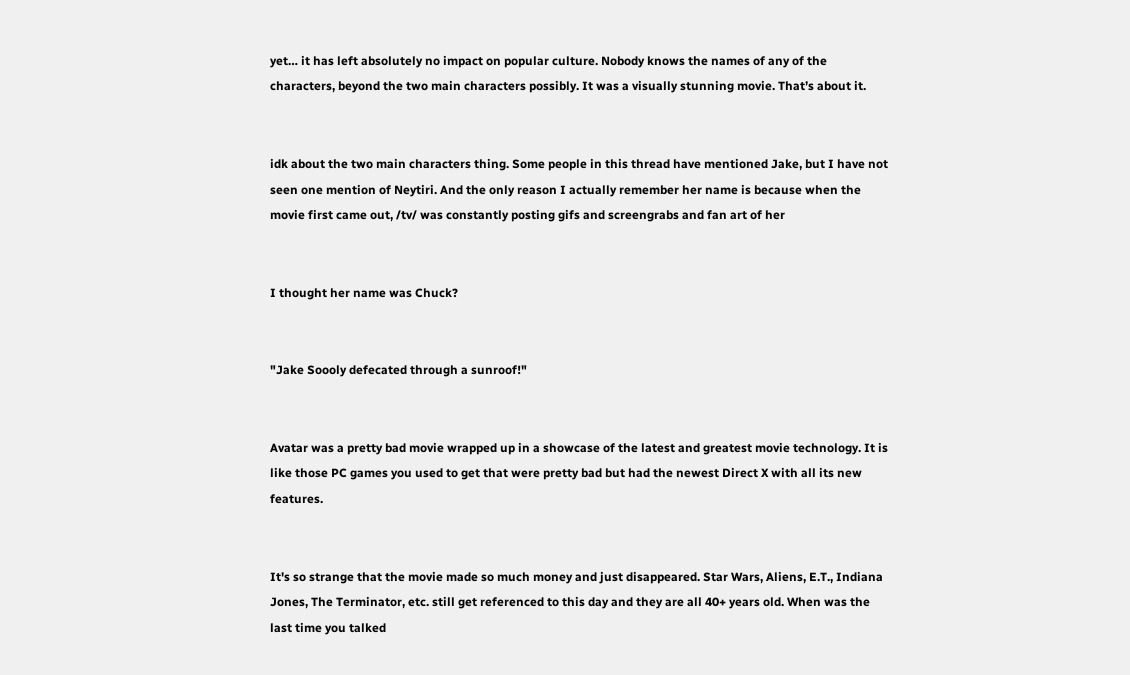yet… it has left absolutely no impact on popular culture. Nobody knows the names of any of the characters, beyond the two main characters possibly. It was a visually stunning movie. That’s about it.


idk about the two main characters thing. Some people in this thread have mentioned Jake, but I have not seen one mention of Neytiri. And the only reason I actually remember her name is because when the movie first came out, /tv/ was constantly posting gifs and screengrabs and fan art of her


I thought her name was Chuck?


"Jake Soooly defecated through a sunroof!"


Avatar was a pretty bad movie wrapped up in a showcase of the latest and greatest movie technology. It is like those PC games you used to get that were pretty bad but had the newest Direct X with all its new features.


It's so strange that the movie made so much money and just disappeared. Star Wars, Aliens, E.T., Indiana Jones, The Terminator, etc. still get referenced to this day and they are all 40+ years old. When was the last time you talked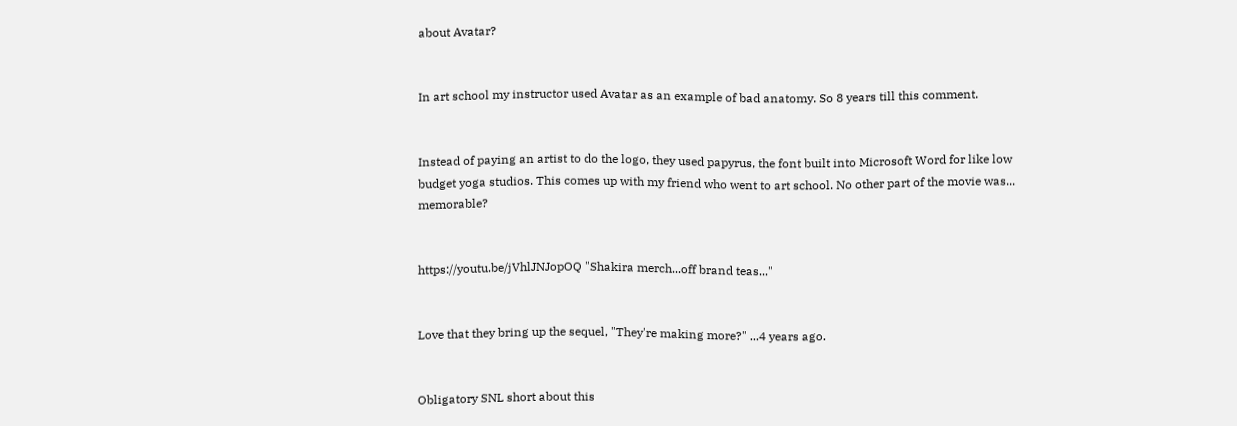about Avatar?


In art school my instructor used Avatar as an example of bad anatomy. So 8 years till this comment.


Instead of paying an artist to do the logo, they used papyrus, the font built into Microsoft Word for like low budget yoga studios. This comes up with my friend who went to art school. No other part of the movie was... memorable?


https://youtu.be/jVhlJNJopOQ "Shakira merch...off brand teas..."


Love that they bring up the sequel, "They're making more?" ...4 years ago.


Obligatory SNL short about this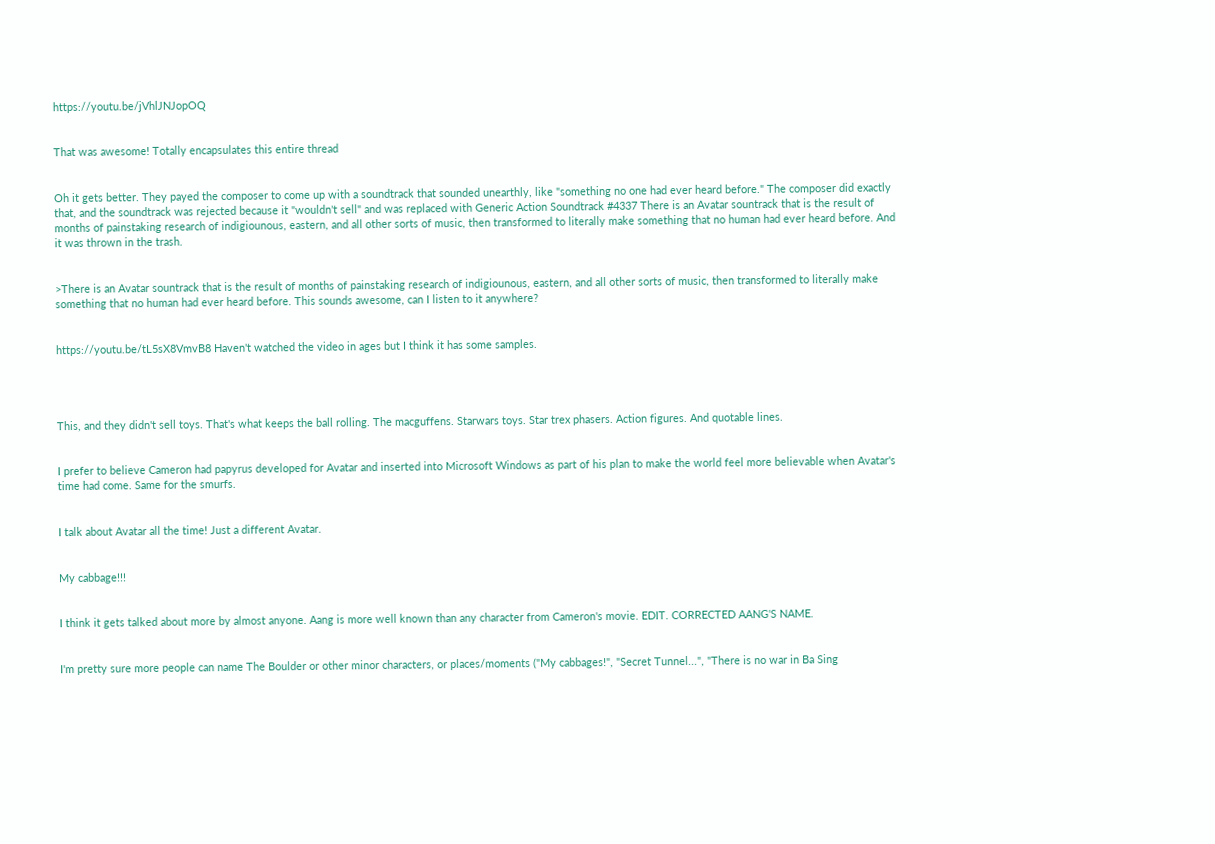https://youtu.be/jVhlJNJopOQ


That was awesome! Totally encapsulates this entire thread


Oh it gets better. They payed the composer to come up with a soundtrack that sounded unearthly, like "something no one had ever heard before." The composer did exactly that, and the soundtrack was rejected because it "wouldn't sell" and was replaced with Generic Action Soundtrack #4337 There is an Avatar sountrack that is the result of months of painstaking research of indigiounous, eastern, and all other sorts of music, then transformed to literally make something that no human had ever heard before. And it was thrown in the trash.


>There is an Avatar sountrack that is the result of months of painstaking research of indigiounous, eastern, and all other sorts of music, then transformed to literally make something that no human had ever heard before. This sounds awesome, can I listen to it anywhere?


https://youtu.be/tL5sX8VmvB8 Haven't watched the video in ages but I think it has some samples.




This, and they didn't sell toys. That's what keeps the ball rolling. The macguffens. Starwars toys. Star trex phasers. Action figures. And quotable lines.


I prefer to believe Cameron had papyrus developed for Avatar and inserted into Microsoft Windows as part of his plan to make the world feel more believable when Avatar's time had come. Same for the smurfs.


I talk about Avatar all the time! Just a different Avatar.


My cabbage!!!


I think it gets talked about more by almost anyone. Aang is more well known than any character from Cameron's movie. EDIT. CORRECTED AANG'S NAME.


I'm pretty sure more people can name The Boulder or other minor characters, or places/moments ("My cabbages!", "Secret Tunnel...", "There is no war in Ba Sing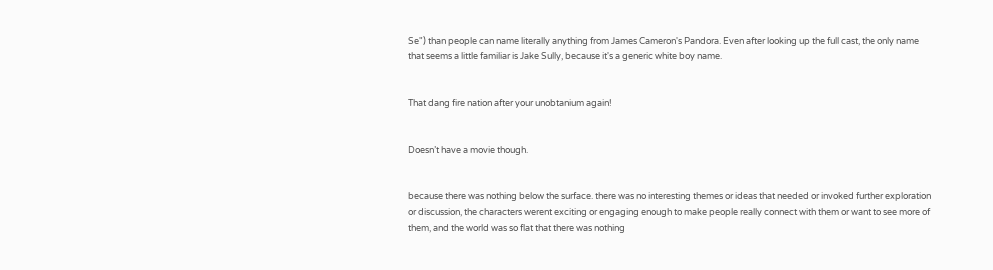Se") than people can name literally anything from James Cameron's Pandora. Even after looking up the full cast, the only name that seems a little familiar is Jake Sully, because it's a generic white boy name.


That dang fire nation after your unobtanium again!


Doesn’t have a movie though.


because there was nothing below the surface. there was no interesting themes or ideas that needed or invoked further exploration or discussion, the characters werent exciting or engaging enough to make people really connect with them or want to see more of them, and the world was so flat that there was nothing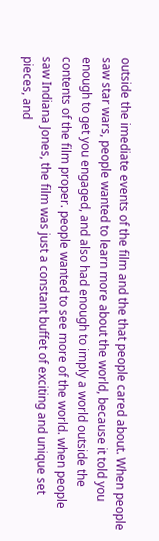outside the imediate events of the film and the that people cared about. When people saw star wars, people wanted to learn more about the world, because it told you enough to get you engaged, and also had enough to imply a world outside the contents of the film proper. people wanted to see more of the world. when people saw Indiana Jones, the film was just a constant buffet of exciting and unique set pieces, and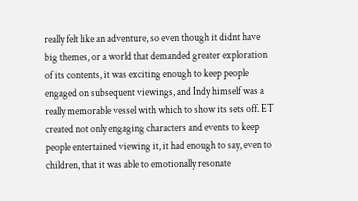really felt like an adventure, so even though it didnt have big themes, or a world that demanded greater exploration of its contents, it was exciting enough to keep people engaged on subsequent viewings, and Indy himself was a really memorable vessel with which to show its sets off. ET created not only engaging characters and events to keep people entertained viewing it, it had enough to say, even to children, that it was able to emotionally resonate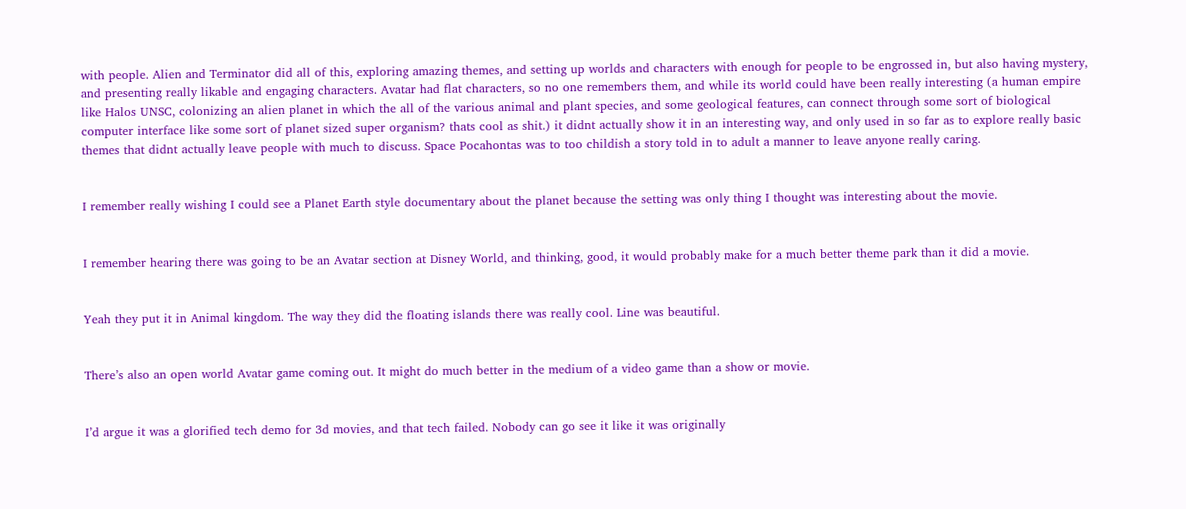with people. Alien and Terminator did all of this, exploring amazing themes, and setting up worlds and characters with enough for people to be engrossed in, but also having mystery, and presenting really likable and engaging characters. Avatar had flat characters, so no one remembers them, and while its world could have been really interesting (a human empire like Halos UNSC, colonizing an alien planet in which the all of the various animal and plant species, and some geological features, can connect through some sort of biological computer interface like some sort of planet sized super organism? thats cool as shit.) it didnt actually show it in an interesting way, and only used in so far as to explore really basic themes that didnt actually leave people with much to discuss. Space Pocahontas was to too childish a story told in to adult a manner to leave anyone really caring.


I remember really wishing I could see a Planet Earth style documentary about the planet because the setting was only thing I thought was interesting about the movie.


I remember hearing there was going to be an Avatar section at Disney World, and thinking, good, it would probably make for a much better theme park than it did a movie.


Yeah they put it in Animal kingdom. The way they did the floating islands there was really cool. Line was beautiful.


There’s also an open world Avatar game coming out. It might do much better in the medium of a video game than a show or movie.


I’d argue it was a glorified tech demo for 3d movies, and that tech failed. Nobody can go see it like it was originally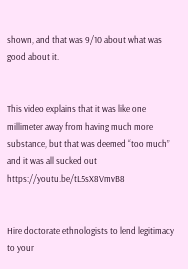shown, and that was 9/10 about what was good about it.


This video explains that it was like one millimeter away from having much more substance, but that was deemed “too much” and it was all sucked out https://youtu.be/tL5sX8VmvB8


Hire doctorate ethnologists to lend legitimacy to your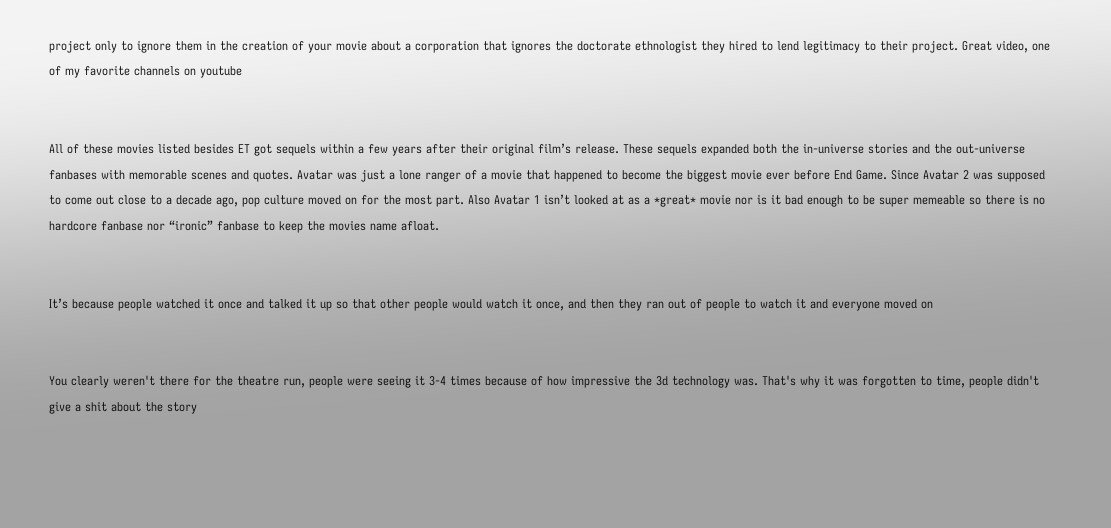project only to ignore them in the creation of your movie about a corporation that ignores the doctorate ethnologist they hired to lend legitimacy to their project. Great video, one of my favorite channels on youtube


All of these movies listed besides ET got sequels within a few years after their original film’s release. These sequels expanded both the in-universe stories and the out-universe fanbases with memorable scenes and quotes. Avatar was just a lone ranger of a movie that happened to become the biggest movie ever before End Game. Since Avatar 2 was supposed to come out close to a decade ago, pop culture moved on for the most part. Also Avatar 1 isn’t looked at as a *great* movie nor is it bad enough to be super memeable so there is no hardcore fanbase nor “ironic” fanbase to keep the movies name afloat.


It’s because people watched it once and talked it up so that other people would watch it once, and then they ran out of people to watch it and everyone moved on


You clearly weren't there for the theatre run, people were seeing it 3-4 times because of how impressive the 3d technology was. That's why it was forgotten to time, people didn't give a shit about the story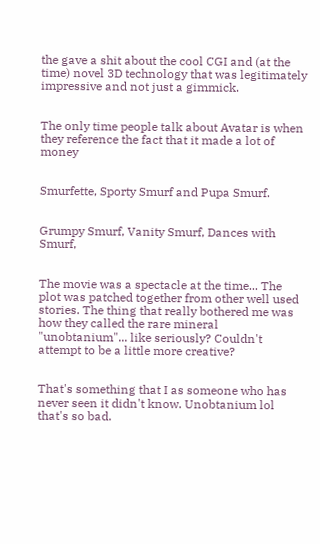the gave a shit about the cool CGI and (at the time) novel 3D technology that was legitimately impressive and not just a gimmick.


The only time people talk about Avatar is when they reference the fact that it made a lot of money


Smurfette, Sporty Smurf and Pupa Smurf.


Grumpy Smurf, Vanity Smurf, Dances with Smurf,


The movie was a spectacle at the time... The plot was patched together from other well used stories. The thing that really bothered me was how they called the rare mineral "unobtanium"... like seriously? Couldn't attempt to be a little more creative?


That's something that I as someone who has never seen it didn't know. Unobtanium lol that's so bad.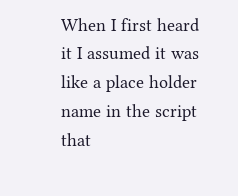When I first heard it I assumed it was like a place holder name in the script that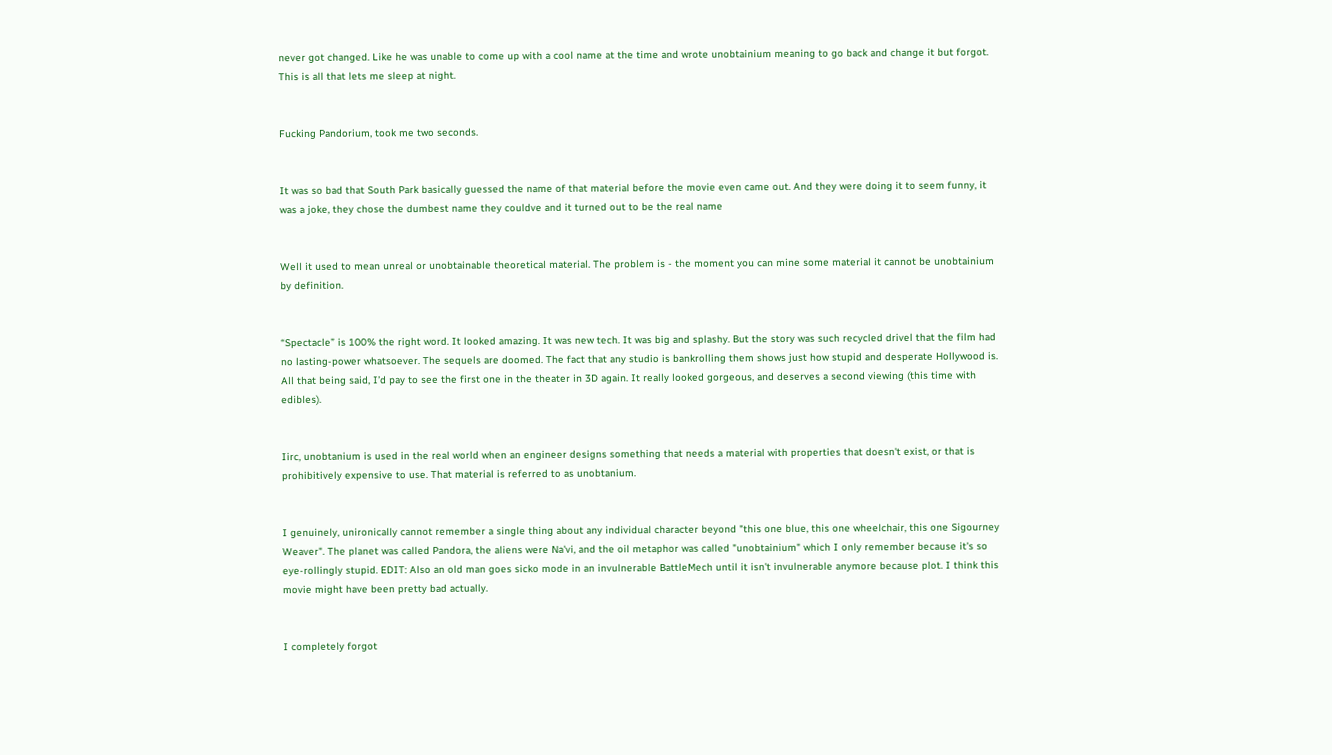never got changed. Like he was unable to come up with a cool name at the time and wrote unobtainium meaning to go back and change it but forgot. This is all that lets me sleep at night.


Fucking Pandorium, took me two seconds.


It was so bad that South Park basically guessed the name of that material before the movie even came out. And they were doing it to seem funny, it was a joke, they chose the dumbest name they couldve and it turned out to be the real name


Well it used to mean unreal or unobtainable theoretical material. The problem is - the moment you can mine some material it cannot be unobtainium by definition.


“Spectacle” is 100% the right word. It looked amazing. It was new tech. It was big and splashy. But the story was such recycled drivel that the film had no lasting-power whatsoever. The sequels are doomed. The fact that any studio is bankrolling them shows just how stupid and desperate Hollywood is. All that being said, I’d pay to see the first one in the theater in 3D again. It really looked gorgeous, and deserves a second viewing (this time with edibles).


Iirc, unobtanium is used in the real world when an engineer designs something that needs a material with properties that doesn't exist, or that is prohibitively expensive to use. That material is referred to as unobtanium.


I genuinely, unironically cannot remember a single thing about any individual character beyond "this one blue, this one wheelchair, this one Sigourney Weaver". The planet was called Pandora, the aliens were Na'vi, and the oil metaphor was called "unobtainium" which I only remember because it's so eye-rollingly stupid. EDIT: Also an old man goes sicko mode in an invulnerable BattleMech until it isn't invulnerable anymore because plot. I think this movie might have been pretty bad actually.


I completely forgot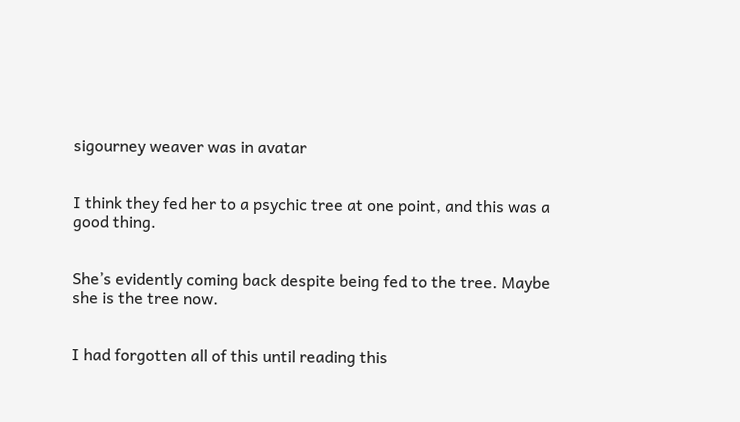sigourney weaver was in avatar


I think they fed her to a psychic tree at one point, and this was a good thing.


She’s evidently coming back despite being fed to the tree. Maybe she is the tree now.


I had forgotten all of this until reading this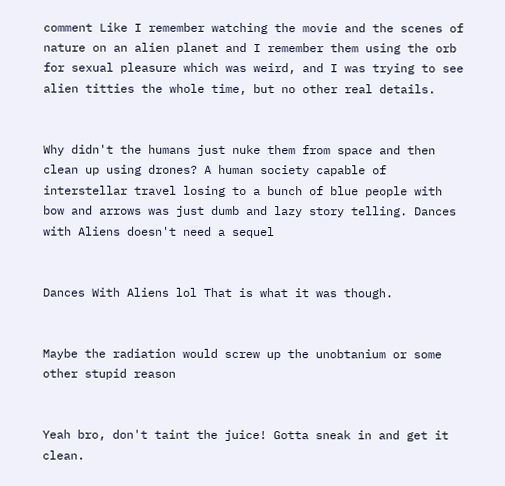comment Like I remember watching the movie and the scenes of nature on an alien planet and I remember them using the orb for sexual pleasure which was weird, and I was trying to see alien titties the whole time, but no other real details.


Why didn't the humans just nuke them from space and then clean up using drones? A human society capable of interstellar travel losing to a bunch of blue people with bow and arrows was just dumb and lazy story telling. Dances with Aliens doesn't need a sequel


Dances With Aliens lol That is what it was though.


Maybe the radiation would screw up the unobtanium or some other stupid reason


Yeah bro, don't taint the juice! Gotta sneak in and get it clean.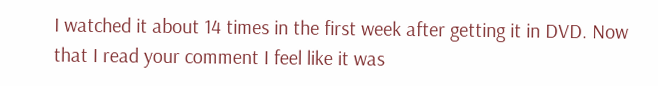I watched it about 14 times in the first week after getting it in DVD. Now that I read your comment I feel like it was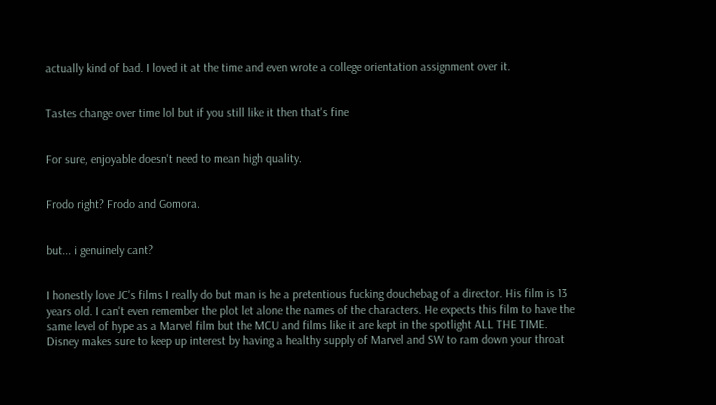actually kind of bad. I loved it at the time and even wrote a college orientation assignment over it.


Tastes change over time lol but if you still like it then that's fine


For sure, enjoyable doesn't need to mean high quality.


Frodo right? Frodo and Gomora.


but... i genuinely cant?


I honestly love JC's films I really do but man is he a pretentious fucking douchebag of a director. His film is 13 years old. I can't even remember the plot let alone the names of the characters. He expects this film to have the same level of hype as a Marvel film but the MCU and films like it are kept in the spotlight ALL THE TIME. Disney makes sure to keep up interest by having a healthy supply of Marvel and SW to ram down your throat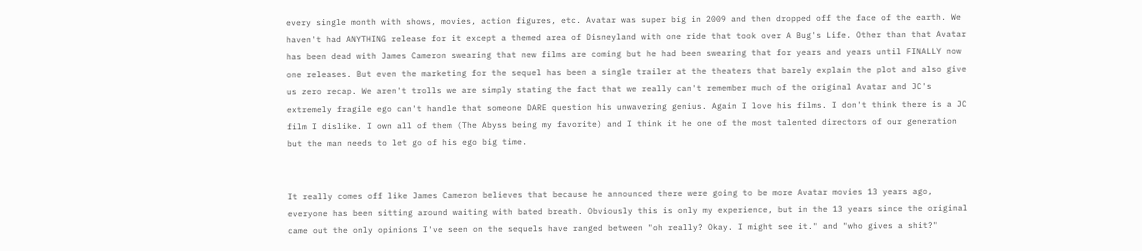every single month with shows, movies, action figures, etc. Avatar was super big in 2009 and then dropped off the face of the earth. We haven't had ANYTHING release for it except a themed area of Disneyland with one ride that took over A Bug's Life. Other than that Avatar has been dead with James Cameron swearing that new films are coming but he had been swearing that for years and years until FINALLY now one releases. But even the marketing for the sequel has been a single trailer at the theaters that barely explain the plot and also give us zero recap. We aren't trolls we are simply stating the fact that we really can't remember much of the original Avatar and JC's extremely fragile ego can't handle that someone DARE question his unwavering genius. Again I love his films. I don't think there is a JC film I dislike. I own all of them (The Abyss being my favorite) and I think it he one of the most talented directors of our generation but the man needs to let go of his ego big time.


It really comes off like James Cameron believes that because he announced there were going to be more Avatar movies 13 years ago, everyone has been sitting around waiting with bated breath. Obviously this is only my experience, but in the 13 years since the original came out the only opinions I've seen on the sequels have ranged between "oh really? Okay. I might see it." and "who gives a shit?"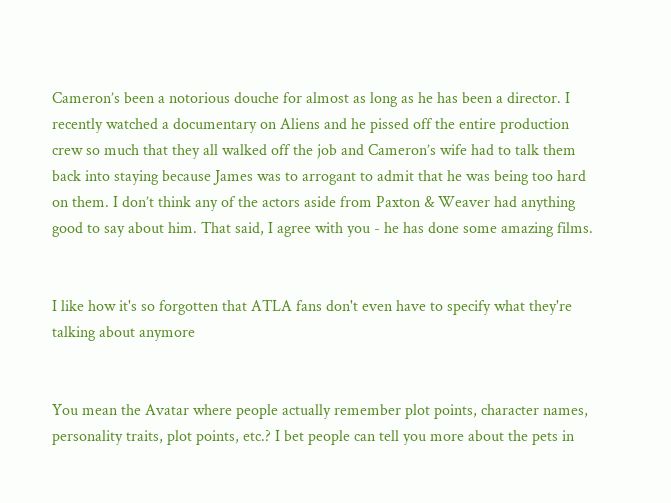Cameron’s been a notorious douche for almost as long as he has been a director. I recently watched a documentary on Aliens and he pissed off the entire production crew so much that they all walked off the job and Cameron’s wife had to talk them back into staying because James was to arrogant to admit that he was being too hard on them. I don’t think any of the actors aside from Paxton & Weaver had anything good to say about him. That said, I agree with you - he has done some amazing films.


I like how it's so forgotten that ATLA fans don't even have to specify what they're talking about anymore


You mean the Avatar where people actually remember plot points, character names, personality traits, plot points, etc.? I bet people can tell you more about the pets in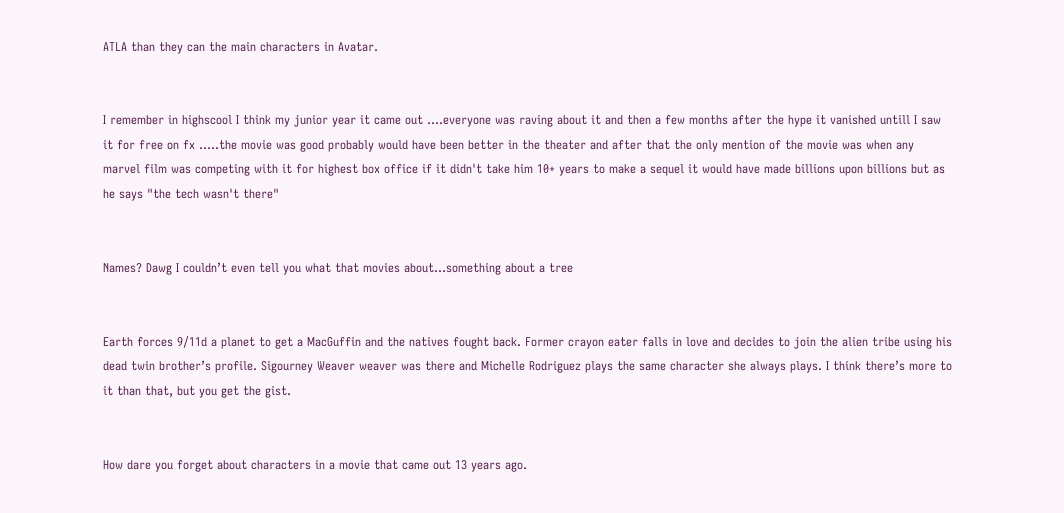ATLA than they can the main characters in Avatar.


I remember in highscool I think my junior year it came out ....everyone was raving about it and then a few months after the hype it vanished untill I saw it for free on fx .....the movie was good probably would have been better in the theater and after that the only mention of the movie was when any marvel film was competing with it for highest box office if it didn't take him 10+ years to make a sequel it would have made billions upon billions but as he says "the tech wasn't there"


Names? Dawg I couldn’t even tell you what that movies about…something about a tree


Earth forces 9/11d a planet to get a MacGuffin and the natives fought back. Former crayon eater falls in love and decides to join the alien tribe using his dead twin brother’s profile. Sigourney Weaver weaver was there and Michelle Rodriguez plays the same character she always plays. I think there’s more to it than that, but you get the gist.


How dare you forget about characters in a movie that came out 13 years ago.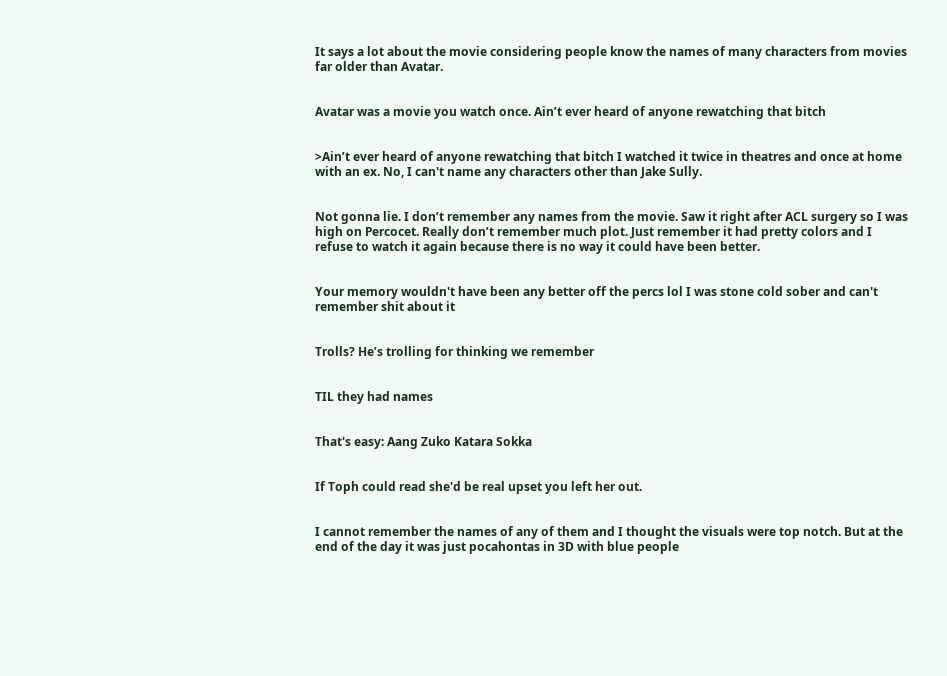It says a lot about the movie considering people know the names of many characters from movies far older than Avatar.


Avatar was a movie you watch once. Ain’t ever heard of anyone rewatching that bitch


>Ain’t ever heard of anyone rewatching that bitch I watched it twice in theatres and once at home with an ex. No, I can't name any characters other than Jake Sully.


Not gonna lie. I don’t remember any names from the movie. Saw it right after ACL surgery so I was high on Percocet. Really don’t remember much plot. Just remember it had pretty colors and I refuse to watch it again because there is no way it could have been better.


Your memory wouldn't have been any better off the percs lol I was stone cold sober and can't remember shit about it


Trolls? He’s trolling for thinking we remember


TIL they had names


That's easy: Aang Zuko Katara Sokka


If Toph could read she'd be real upset you left her out.


I cannot remember the names of any of them and I thought the visuals were top notch. But at the end of the day it was just pocahontas in 3D with blue people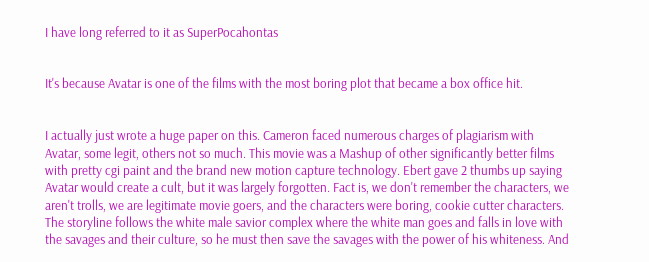I have long referred to it as SuperPocahontas


It's because Avatar is one of the films with the most boring plot that became a box office hit.


I actually just wrote a huge paper on this. Cameron faced numerous charges of plagiarism with Avatar, some legit, others not so much. This movie was a Mashup of other significantly better films with pretty cgi paint and the brand new motion capture technology. Ebert gave 2 thumbs up saying Avatar would create a cult, but it was largely forgotten. Fact is, we don't remember the characters, we aren't trolls, we are legitimate movie goers, and the characters were boring, cookie cutter characters. The storyline follows the white male savior complex where the white man goes and falls in love with the savages and their culture, so he must then save the savages with the power of his whiteness. And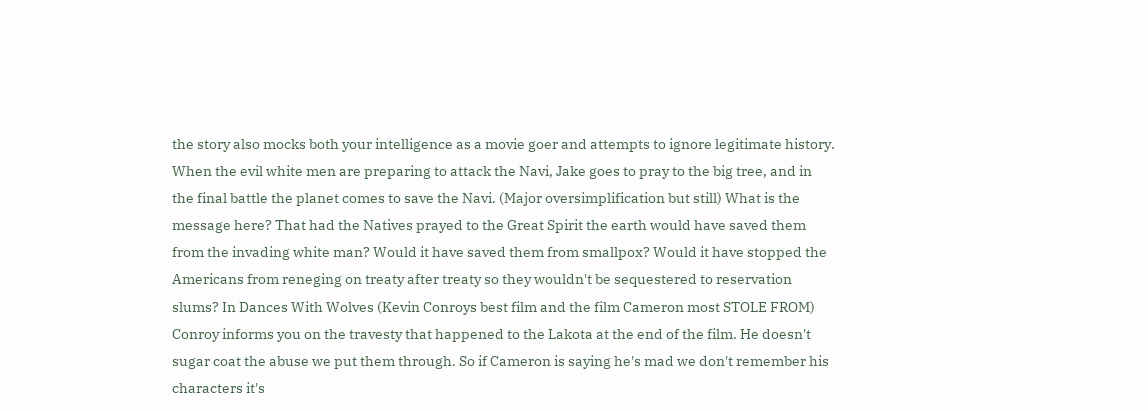the story also mocks both your intelligence as a movie goer and attempts to ignore legitimate history. When the evil white men are preparing to attack the Navi, Jake goes to pray to the big tree, and in the final battle the planet comes to save the Navi. (Major oversimplification but still) What is the message here? That had the Natives prayed to the Great Spirit the earth would have saved them from the invading white man? Would it have saved them from smallpox? Would it have stopped the Americans from reneging on treaty after treaty so they wouldn't be sequestered to reservation slums? In Dances With Wolves (Kevin Conroys best film and the film Cameron most STOLE FROM) Conroy informs you on the travesty that happened to the Lakota at the end of the film. He doesn't sugar coat the abuse we put them through. So if Cameron is saying he's mad we don't remember his characters it's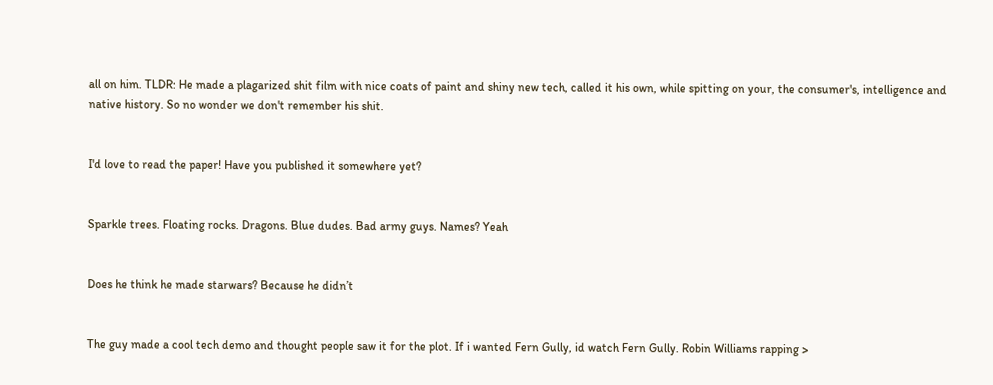all on him. TLDR: He made a plagarized shit film with nice coats of paint and shiny new tech, called it his own, while spitting on your, the consumer's, intelligence and native history. So no wonder we don't remember his shit.


I'd love to read the paper! Have you published it somewhere yet?


Sparkle trees. Floating rocks. Dragons. Blue dudes. Bad army guys. Names? Yeah


Does he think he made starwars? Because he didn’t


The guy made a cool tech demo and thought people saw it for the plot. If i wanted Fern Gully, id watch Fern Gully. Robin Williams rapping >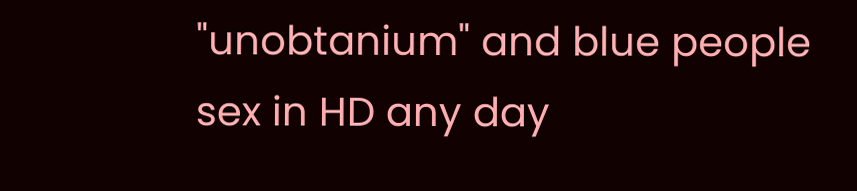"unobtanium" and blue people sex in HD any day